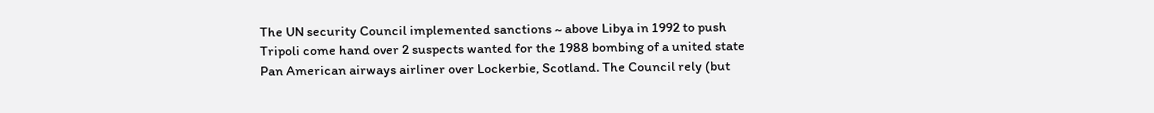The UN security Council implemented sanctions ~ above Libya in 1992 to push Tripoli come hand over 2 suspects wanted for the 1988 bombing of a united state Pan American airways airliner over Lockerbie, Scotland. The Council rely (but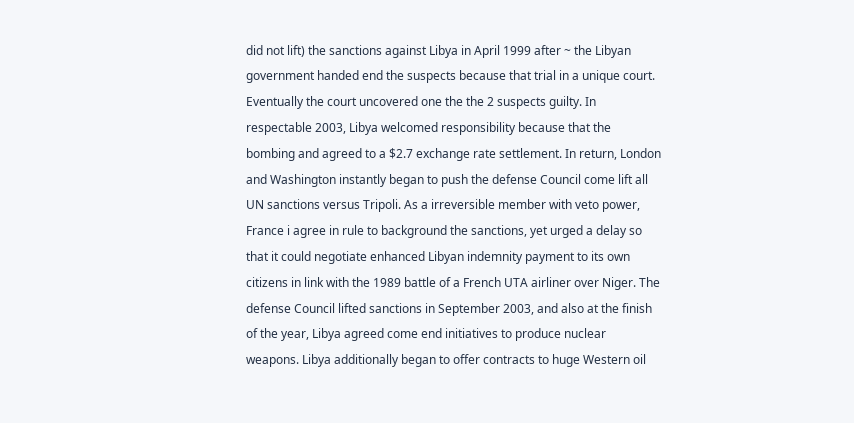did not lift) the sanctions against Libya in April 1999 after ~ the Libyan government handed end the suspects because that trial in a unique court. Eventually the court uncovered one the the 2 suspects guilty. In respectable 2003, Libya welcomed responsibility because that the bombing and agreed to a $2.7 exchange rate settlement. In return, London and Washington instantly began to push the defense Council come lift all UN sanctions versus Tripoli. As a irreversible member with veto power, France i agree in rule to background the sanctions, yet urged a delay so that it could negotiate enhanced Libyan indemnity payment to its own citizens in link with the 1989 battle of a French UTA airliner over Niger. The defense Council lifted sanctions in September 2003, and also at the finish of the year, Libya agreed come end initiatives to produce nuclear weapons. Libya additionally began to offer contracts to huge Western oil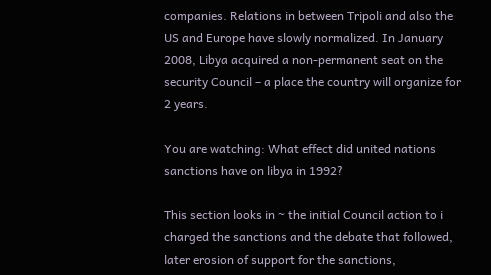companies. Relations in between Tripoli and also the US and Europe have slowly normalized. In January 2008, Libya acquired a non-permanent seat on the security Council – a place the country will organize for 2 years.

You are watching: What effect did united nations sanctions have on libya in 1992?

This section looks in ~ the initial Council action to i charged the sanctions and the debate that followed, later erosion of support for the sanctions,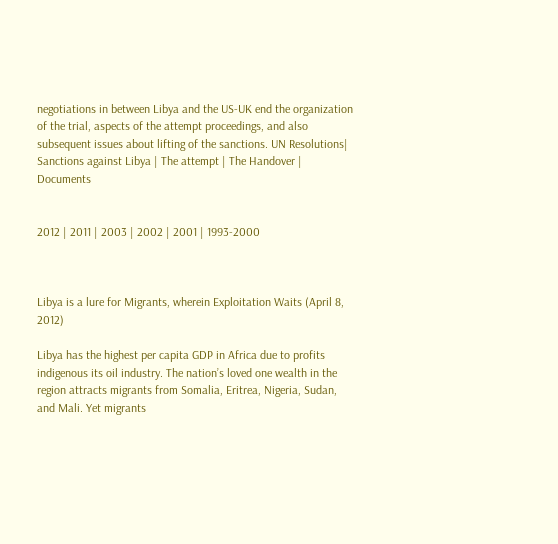negotiations in between Libya and the US-UK end the organization of the trial, aspects of the attempt proceedings, and also subsequent issues about lifting of the sanctions. UN Resolutions| Sanctions against Libya | The attempt | The Handover | Documents


2012 | 2011 | 2003 | 2002 | 2001 | 1993-2000



Libya is a lure for Migrants, wherein Exploitation Waits (April 8, 2012)

Libya has the highest per capita GDP in Africa due to profits indigenous its oil industry. The nation’s loved one wealth in the region attracts migrants from Somalia, Eritrea, Nigeria, Sudan, and Mali. Yet migrants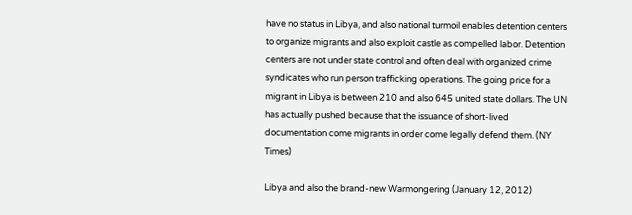have no status in Libya, and also national turmoil enables detention centers to organize migrants and also exploit castle as compelled labor. Detention centers are not under state control and often deal with organized crime syndicates who run person trafficking operations. The going price for a migrant in Libya is between 210 and also 645 united state dollars. The UN has actually pushed because that the issuance of short-lived documentation come migrants in order come legally defend them. (NY Times)

Libya and also the brand-new Warmongering (January 12, 2012)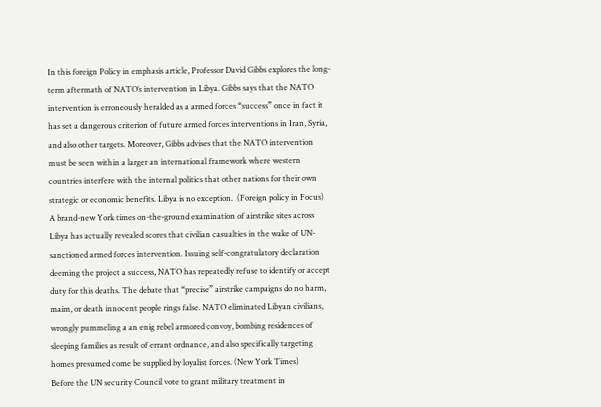In this foreign Policy in emphasis article, Professor David Gibbs explores the long-term aftermath of NATO’s intervention in Libya. Gibbs says that the NATO intervention is erroneously heralded as a armed forces “success” once in fact it has set a dangerous criterion of future armed forces interventions in Iran, Syria, and also other targets. Moreover, Gibbs advises that the NATO intervention must be seen within a larger an international framework where western countries interfere with the internal politics that other nations for their own strategic or economic benefits. Libya is no exception.  (Foreign policy in Focus)
A brand-new York times on-the-ground examination of airstrike sites across Libya has actually revealed scores that civilian casualties in the wake of UN-sanctioned armed forces intervention. Issuing self-congratulatory declaration deeming the project a success, NATO has repeatedly refuse to identify or accept duty for this deaths. The debate that “precise” airstrike campaigns do no harm, maim, or death innocent people rings false. NATO eliminated Libyan civilians, wrongly pummeling a an enig rebel armored convoy, bombing residences of sleeping families as result of errant ordnance, and also specifically targeting homes presumed come be supplied by loyalist forces. (New York Times)
Before the UN security Council vote to grant military treatment in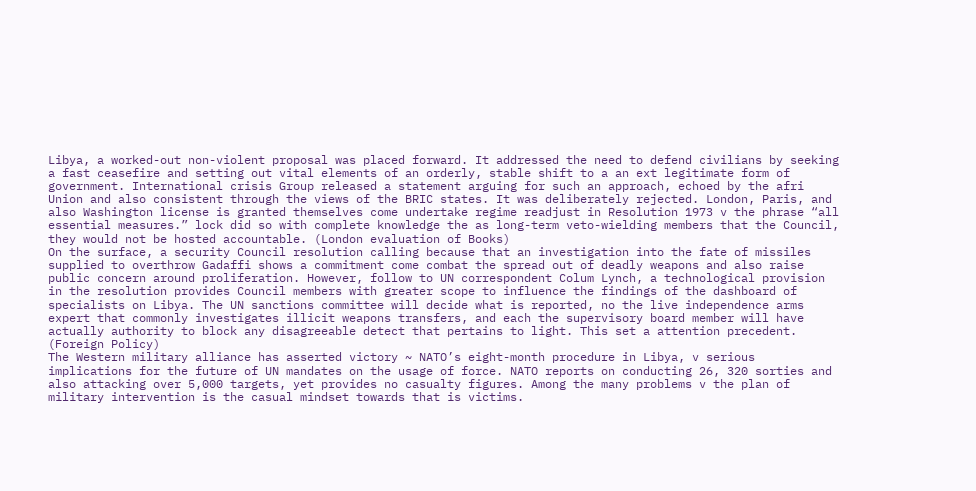Libya, a worked-out non-violent proposal was placed forward. It addressed the need to defend civilians by seeking a fast ceasefire and setting out vital elements of an orderly, stable shift to a an ext legitimate form of government. International crisis Group released a statement arguing for such an approach, echoed by the afri Union and also consistent through the views of the BRIC states. It was deliberately rejected. London, Paris, and also Washington license is granted themselves come undertake regime readjust in Resolution 1973 v the phrase “all essential measures.” lock did so with complete knowledge the as long-term veto-wielding members that the Council, they would not be hosted accountable. (London evaluation of Books)
On the surface, a security Council resolution calling because that an investigation into the fate of missiles supplied to overthrow Gadaffi shows a commitment come combat the spread out of deadly weapons and also raise public concern around proliferation. However, follow to UN correspondent Colum Lynch, a technological provision in the resolution provides Council members with greater scope to influence the findings of the dashboard of specialists on Libya. The UN sanctions committee will decide what is reported, no the live independence arms expert that commonly investigates illicit weapons transfers, and each the supervisory board member will have actually authority to block any disagreeable detect that pertains to light. This set a attention precedent. (Foreign Policy)
The Western military alliance has asserted victory ~ NATO’s eight-month procedure in Libya, v serious implications for the future of UN mandates on the usage of force. NATO reports on conducting 26, 320 sorties and also attacking over 5,000 targets, yet provides no casualty figures. Among the many problems v the plan of military intervention is the casual mindset towards that is victims.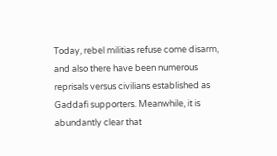Today, rebel militias refuse come disarm, and also there have been numerous reprisals versus civilians established as Gaddafi supporters. Meanwhile, it is abundantly clear that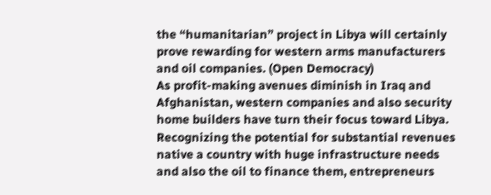the “humanitarian” project in Libya will certainly prove rewarding for western arms manufacturers and oil companies. (Open Democracy)
As profit-making avenues diminish in Iraq and Afghanistan, western companies and also security home builders have turn their focus toward Libya. Recognizing the potential for substantial revenues native a country with huge infrastructure needs and also the oil to finance them, entrepreneurs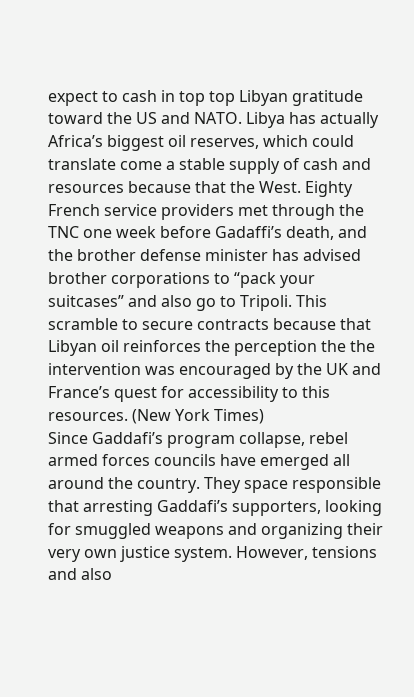expect to cash in top top Libyan gratitude toward the US and NATO. Libya has actually Africa’s biggest oil reserves, which could translate come a stable supply of cash and resources because that the West. Eighty French service providers met through the TNC one week before Gadaffi’s death, and the brother defense minister has advised brother corporations to “pack your suitcases” and also go to Tripoli. This scramble to secure contracts because that Libyan oil reinforces the perception the the intervention was encouraged by the UK and France’s quest for accessibility to this resources. (New York Times)
Since Gaddafi’s program collapse, rebel armed forces councils have emerged all around the country. They space responsible that arresting Gaddafi’s supporters, looking for smuggled weapons and organizing their very own justice system. However, tensions and also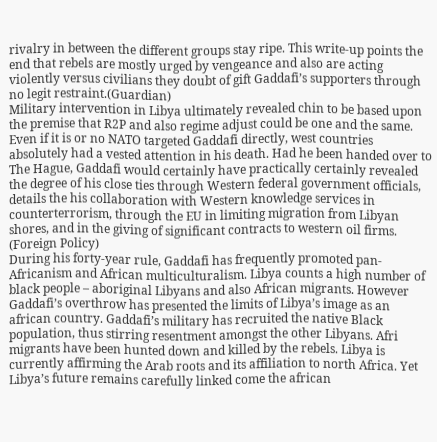rivalry in between the different groups stay ripe. This write-up points the end that rebels are mostly urged by vengeance and also are acting violently versus civilians they doubt of gift Gaddafi’s supporters through no legit restraint.(Guardian)
Military intervention in Libya ultimately revealed chin to be based upon the premise that R2P and also regime adjust could be one and the same. Even if it is or no NATO targeted Gaddafi directly, west countries absolutely had a vested attention in his death. Had he been handed over to The Hague, Gaddafi would certainly have practically certainly revealed the degree of his close ties through Western federal government officials, details the his collaboration with Western knowledge services in counterterrorism, through the EU in limiting migration from Libyan shores, and in the giving of significant contracts to western oil firms. (Foreign Policy)
During his forty-year rule, Gaddafi has frequently promoted pan-Africanism and African multiculturalism. Libya counts a high number of black people – aboriginal Libyans and also African migrants. However Gaddafi’s overthrow has presented the limits of Libya’s image as an african country. Gaddafi’s military has recruited the native Black population, thus stirring resentment amongst the other Libyans. Afri migrants have been hunted down and killed by the rebels. Libya is currently affirming the Arab roots and its affiliation to north Africa. Yet Libya’s future remains carefully linked come the african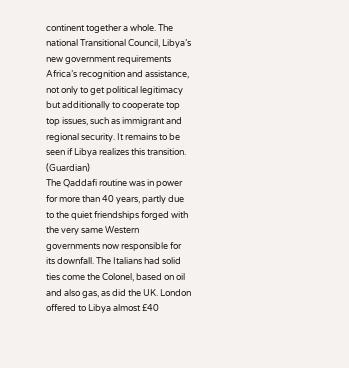continent together a whole. The national Transitional Council, Libya’s new government requirements Africa’s recognition and assistance, not only to get political legitimacy but additionally to cooperate top top issues, such as immigrant and regional security. It remains to be seen if Libya realizes this transition. (Guardian)
The Qaddafi routine was in power for more than 40 years, partly due to the quiet friendships forged with the very same Western governments now responsible for its downfall. The Italians had solid ties come the Colonel, based on oil and also gas, as did the UK. London offered to Libya almost £40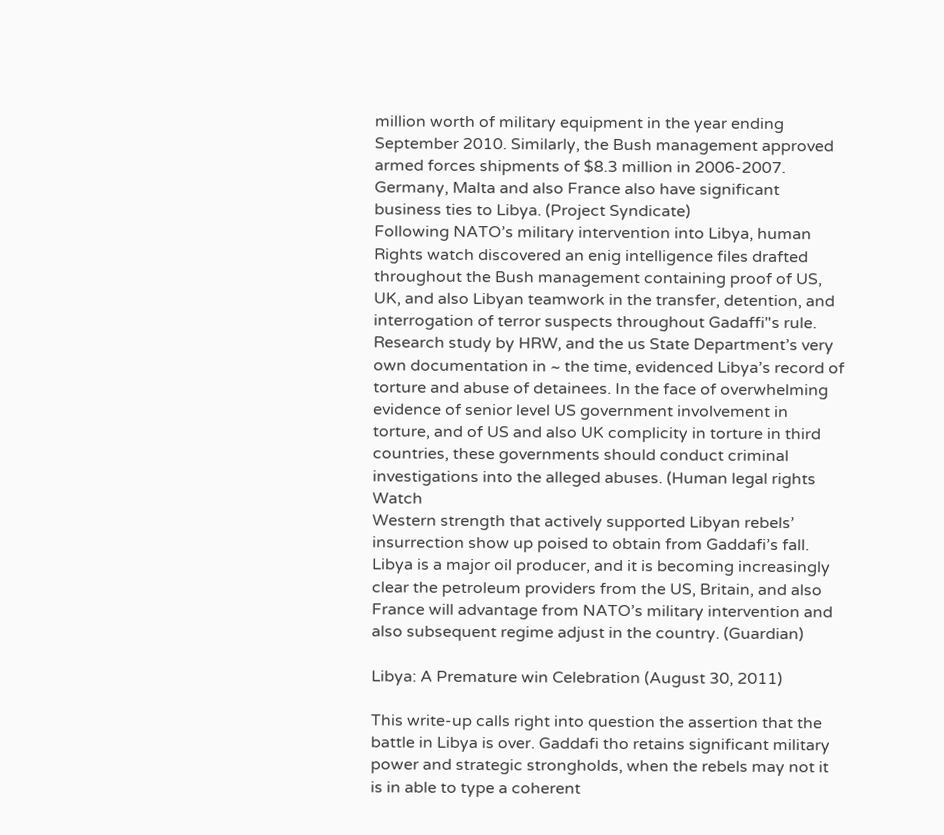million worth of military equipment in the year ending September 2010. Similarly, the Bush management approved armed forces shipments of $8.3 million in 2006-2007. Germany, Malta and also France also have significant business ties to Libya. (Project Syndicate)
Following NATO’s military intervention into Libya, human Rights watch discovered an enig intelligence files drafted throughout the Bush management containing proof of US, UK, and also Libyan teamwork in the transfer, detention, and interrogation of terror suspects throughout Gadaffi"s rule. Research study by HRW, and the us State Department’s very own documentation in ~ the time, evidenced Libya’s record of torture and abuse of detainees. In the face of overwhelming evidence of senior level US government involvement in torture, and of US and also UK complicity in torture in third countries, these governments should conduct criminal investigations into the alleged abuses. (Human legal rights Watch
Western strength that actively supported Libyan rebels’ insurrection show up poised to obtain from Gaddafi’s fall. Libya is a major oil producer, and it is becoming increasingly clear the petroleum providers from the US, Britain, and also France will advantage from NATO’s military intervention and also subsequent regime adjust in the country. (Guardian)

Libya: A Premature win Celebration (August 30, 2011)

This write-up calls right into question the assertion that the battle in Libya is over. Gaddafi tho retains significant military power and strategic strongholds, when the rebels may not it is in able to type a coherent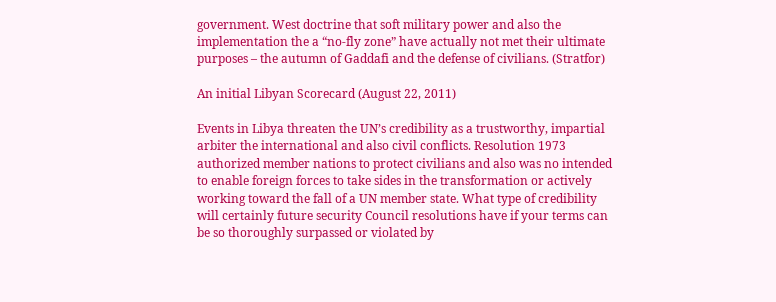government. West doctrine that soft military power and also the implementation the a “no-fly zone” have actually not met their ultimate purposes – the autumn of Gaddafi and the defense of civilians. (Stratfor)

An initial Libyan Scorecard (August 22, 2011)

Events in Libya threaten the UN’s credibility as a trustworthy, impartial arbiter the international and also civil conflicts. Resolution 1973 authorized member nations to protect civilians and also was no intended to enable foreign forces to take sides in the transformation or actively working toward the fall of a UN member state. What type of credibility will certainly future security Council resolutions have if your terms can be so thoroughly surpassed or violated by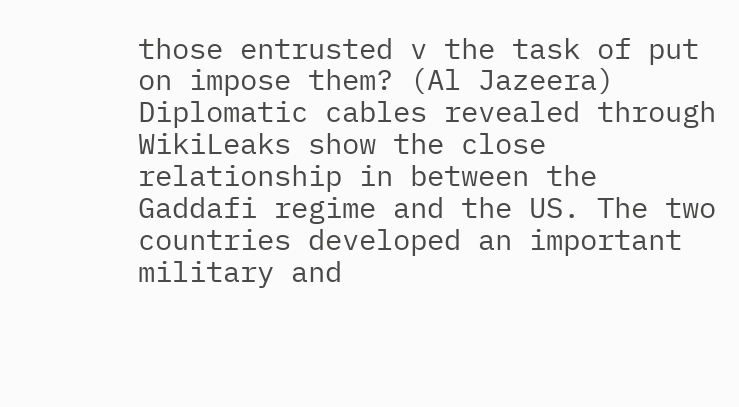those entrusted v the task of put on impose them? (Al Jazeera)
Diplomatic cables revealed through WikiLeaks show the close relationship in between the Gaddafi regime and the US. The two countries developed an important military and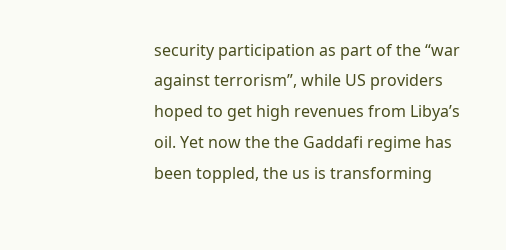security participation as part of the “war against terrorism”, while US providers hoped to get high revenues from Libya’s oil. Yet now the the Gaddafi regime has been toppled, the us is transforming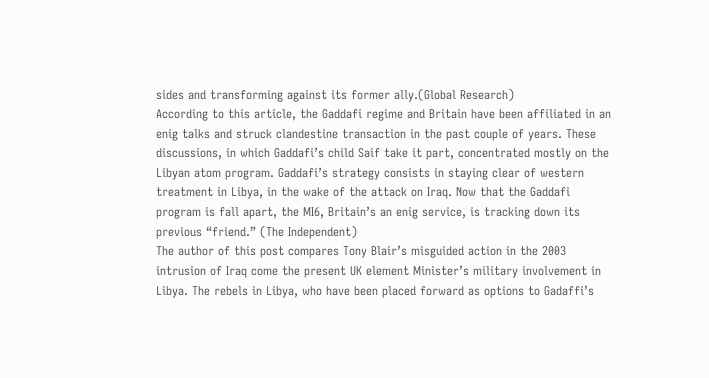sides and transforming against its former ally.(Global Research)
According to this article, the Gaddafi regime and Britain have been affiliated in an enig talks and struck clandestine transaction in the past couple of years. These discussions, in which Gaddafi’s child Saif take it part, concentrated mostly on the Libyan atom program. Gaddafi’s strategy consists in staying clear of western treatment in Libya, in the wake of the attack on Iraq. Now that the Gaddafi program is fall apart, the MI6, Britain’s an enig service, is tracking down its previous “friend.” (The Independent)
The author of this post compares Tony Blair’s misguided action in the 2003 intrusion of Iraq come the present UK element Minister’s military involvement in Libya. The rebels in Libya, who have been placed forward as options to Gadaffi’s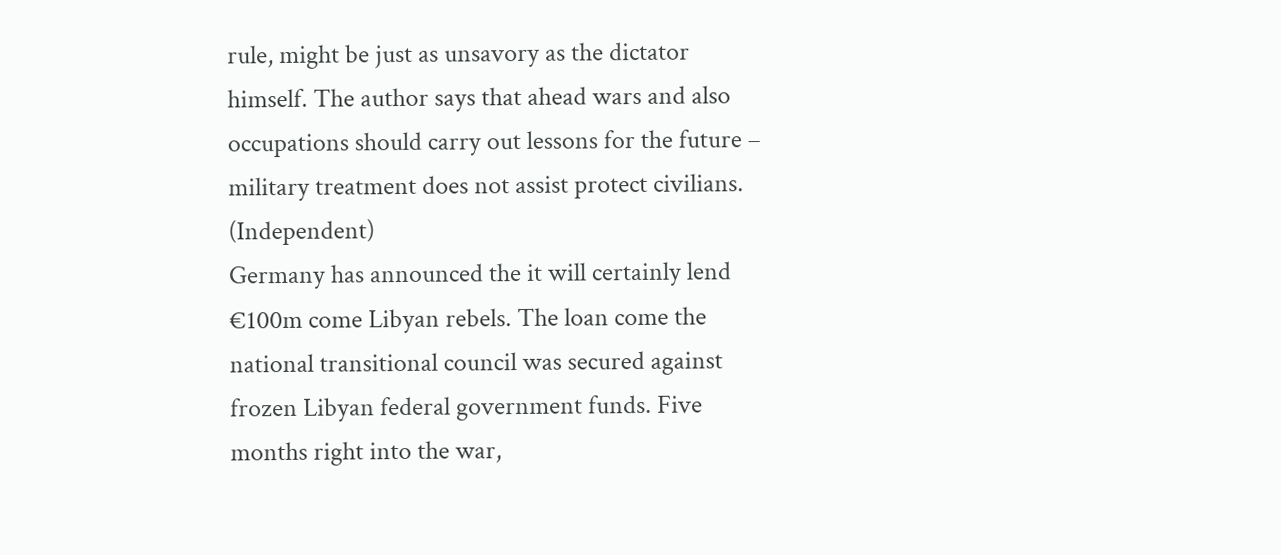rule, might be just as unsavory as the dictator himself. The author says that ahead wars and also occupations should carry out lessons for the future – military treatment does not assist protect civilians. (Independent)
Germany has announced the it will certainly lend €100m come Libyan rebels. The loan come the national transitional council was secured against frozen Libyan federal government funds. Five months right into the war,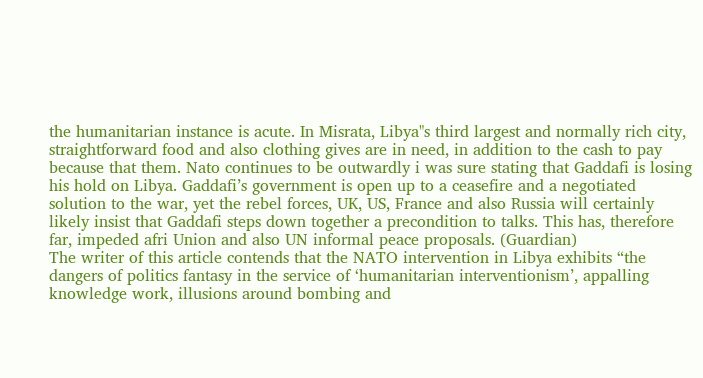the humanitarian instance is acute. In Misrata, Libya"s third largest and normally rich city, straightforward food and also clothing gives are in need, in addition to the cash to pay because that them. Nato continues to be outwardly i was sure stating that Gaddafi is losing his hold on Libya. Gaddafi’s government is open up to a ceasefire and a negotiated solution to the war, yet the rebel forces, UK, US, France and also Russia will certainly likely insist that Gaddafi steps down together a precondition to talks. This has, therefore far, impeded afri Union and also UN informal peace proposals. (Guardian)
The writer of this article contends that the NATO intervention in Libya exhibits “the dangers of politics fantasy in the service of ‘humanitarian interventionism’, appalling knowledge work, illusions around bombing and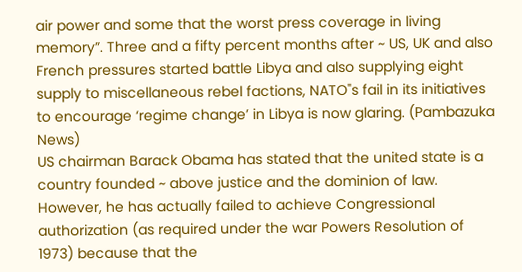air power and some that the worst press coverage in living memory”. Three and a fifty percent months after ~ US, UK and also French pressures started battle Libya and also supplying eight supply to miscellaneous rebel factions, NATO"s fail in its initiatives to encourage ‘regime change’ in Libya is now glaring. (Pambazuka News)
US chairman Barack Obama has stated that the united state is a country founded ~ above justice and the dominion of law. However, he has actually failed to achieve Congressional authorization (as required under the war Powers Resolution of 1973) because that the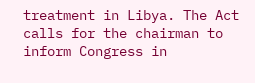treatment in Libya. The Act calls for the chairman to inform Congress in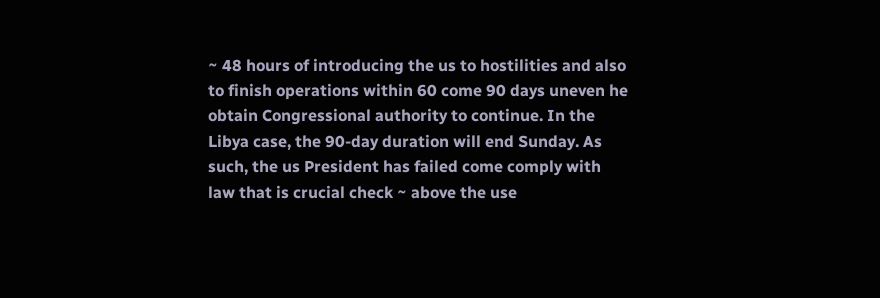~ 48 hours of introducing the us to hostilities and also to finish operations within 60 come 90 days uneven he obtain Congressional authority to continue. In the Libya case, the 90-day duration will end Sunday. As such, the us President has failed come comply with law that is crucial check ~ above the use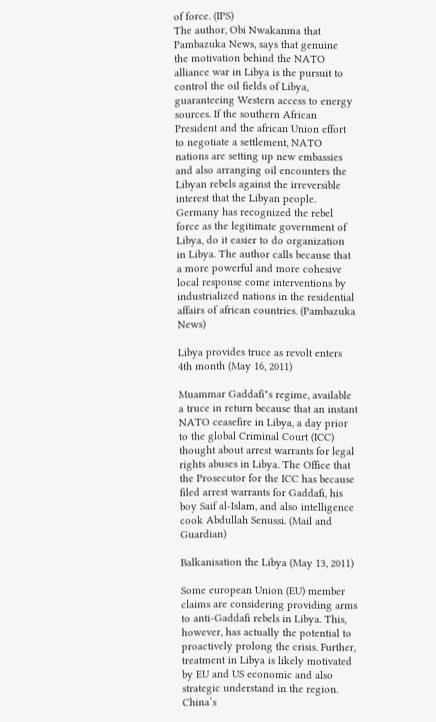of force. (IPS)
The author, Obi Nwakanma that Pambazuka News, says that genuine the motivation behind the NATO alliance war in Libya is the pursuit to control the oil fields of Libya, guaranteeing Western access to energy sources. If the southern African President and the african Union effort to negotiate a settlement, NATO nations are setting up new embassies and also arranging oil encounters the Libyan rebels against the irreversible interest that the Libyan people. Germany has recognized the rebel force as the legitimate government of Libya, do it easier to do organization in Libya. The author calls because that a more powerful and more cohesive local response come interventions by industrialized nations in the residential affairs of african countries. (Pambazuka News)

Libya provides truce as revolt enters 4th month (May 16, 2011)

Muammar Gaddafi"s regime, available a truce in return because that an instant NATO ceasefire in Libya, a day prior to the global Criminal Court (ICC) thought about arrest warrants for legal rights abuses in Libya. The Office that the Prosecutor for the ICC has because filed arrest warrants for Gaddafi, his boy Saif al-Islam, and also intelligence cook Abdullah Senussi. (Mail and Guardian)

Balkanisation the Libya (May 13, 2011)

Some european Union (EU) member claims are considering providing arms to anti-Gaddafi rebels in Libya. This, however, has actually the potential to proactively prolong the crisis. Further, treatment in Libya is likely motivated by EU and US economic and also strategic understand in the region. China’s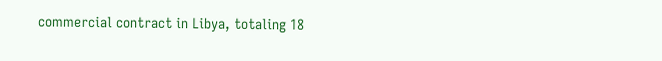commercial contract in Libya, totaling 18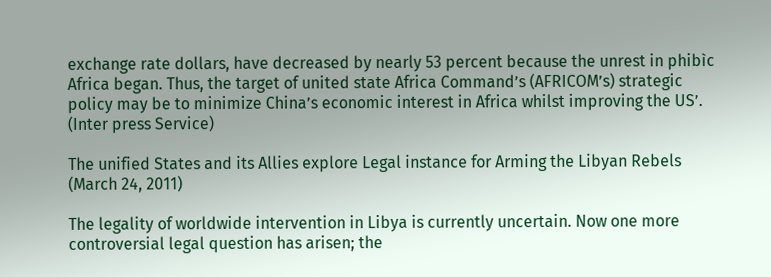exchange rate dollars, have decreased by nearly 53 percent because the unrest in phibìc Africa began. Thus, the target of united state Africa Command’s (AFRICOM’s) strategic policy may be to minimize China’s economic interest in Africa whilst improving the US’. (Inter press Service)

The unified States and its Allies explore Legal instance for Arming the Libyan Rebels (March 24, 2011)

The legality of worldwide intervention in Libya is currently uncertain. Now one more controversial legal question has arisen; the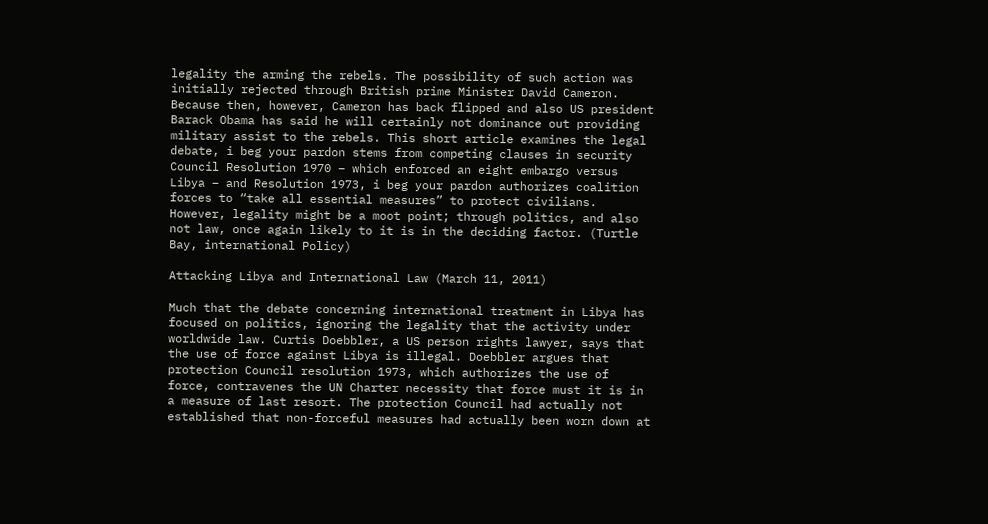legality the arming the rebels. The possibility of such action was initially rejected through British prime Minister David Cameron. Because then, however, Cameron has back flipped and also US president Barack Obama has said he will certainly not dominance out providing military assist to the rebels. This short article examines the legal debate, i beg your pardon stems from competing clauses in security Council Resolution 1970 – which enforced an eight embargo versus Libya – and Resolution 1973, i beg your pardon authorizes coalition forces to “take all essential measures” to protect civilians. However, legality might be a moot point; through politics, and also not law, once again likely to it is in the deciding factor. (Turtle Bay, international Policy)

Attacking Libya and International Law (March 11, 2011)

Much that the debate concerning international treatment in Libya has focused on politics, ignoring the legality that the activity under worldwide law. Curtis Doebbler, a US person rights lawyer, says that the use of force against Libya is illegal. Doebbler argues that protection Council resolution 1973, which authorizes the use of force, contravenes the UN Charter necessity that force must it is in a measure of last resort. The protection Council had actually not established that non-forceful measures had actually been worn down at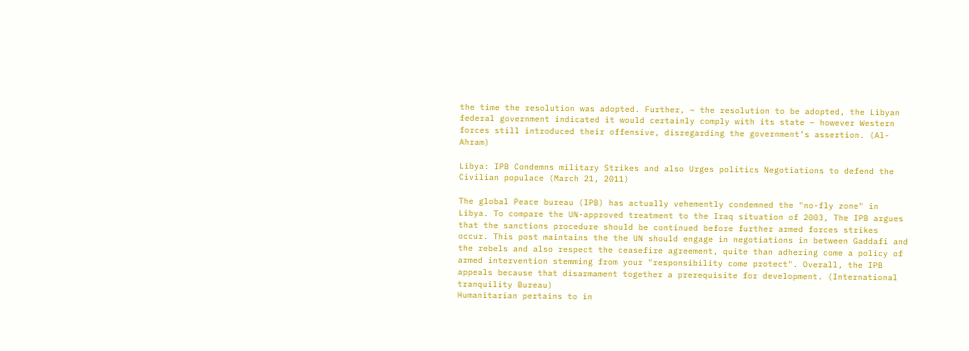the time the resolution was adopted. Further, ~ the resolution to be adopted, the Libyan federal government indicated it would certainly comply with its state – however Western forces still introduced their offensive, disregarding the government’s assertion. (Al-Ahram)

Libya: IPB Condemns military Strikes and also Urges politics Negotiations to defend the Civilian populace (March 21, 2011)

The global Peace bureau (IPB) has actually vehemently condemned the "no-fly zone" in Libya. To compare the UN-approved treatment to the Iraq situation of 2003, The IPB argues that the sanctions procedure should be continued before further armed forces strikes occur. This post maintains the the UN should engage in negotiations in between Gaddafi and the rebels and also respect the ceasefire agreement, quite than adhering come a policy of armed intervention stemming from your "responsibility come protect". Overall, the IPB appeals because that disarmament together a prerequisite for development. (International tranquility Bureau)
Humanitarian pertains to in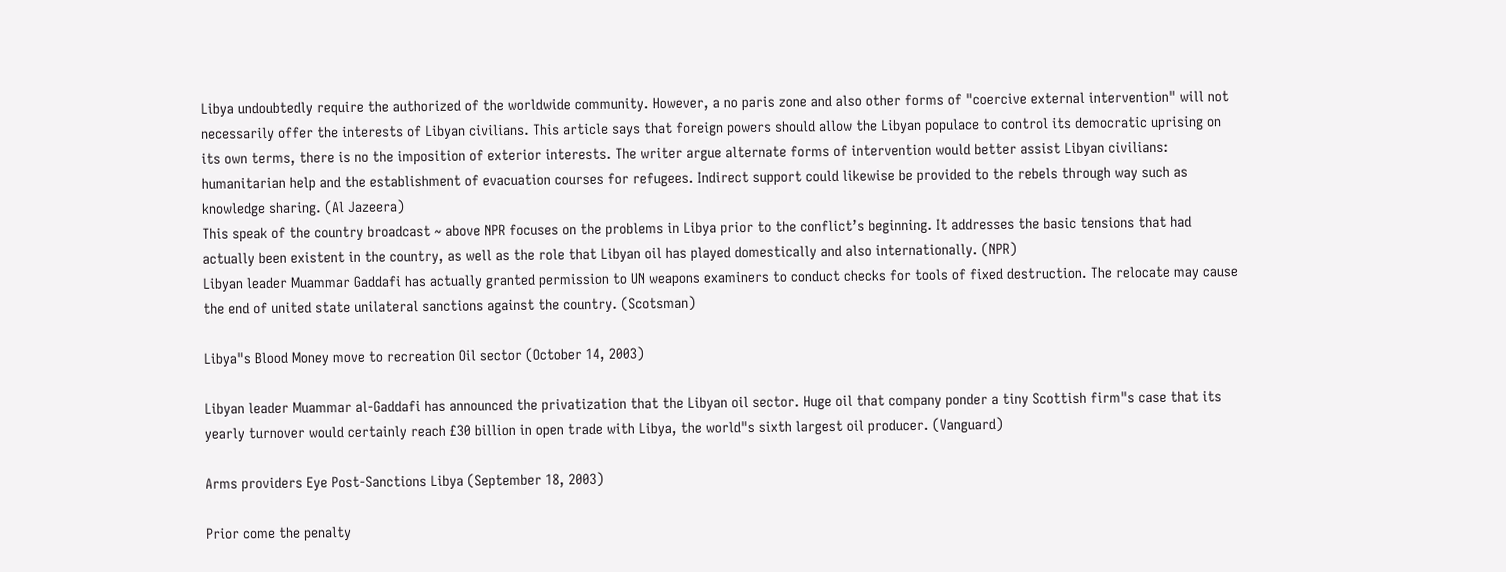Libya undoubtedly require the authorized of the worldwide community. However, a no paris zone and also other forms of "coercive external intervention" will not necessarily offer the interests of Libyan civilians. This article says that foreign powers should allow the Libyan populace to control its democratic uprising on its own terms, there is no the imposition of exterior interests. The writer argue alternate forms of intervention would better assist Libyan civilians: humanitarian help and the establishment of evacuation courses for refugees. Indirect support could likewise be provided to the rebels through way such as knowledge sharing. (Al Jazeera)
This speak of the country broadcast ~ above NPR focuses on the problems in Libya prior to the conflict’s beginning. It addresses the basic tensions that had actually been existent in the country, as well as the role that Libyan oil has played domestically and also internationally. (NPR)
Libyan leader Muammar Gaddafi has actually granted permission to UN weapons examiners to conduct checks for tools of fixed destruction. The relocate may cause the end of united state unilateral sanctions against the country. (Scotsman)

Libya"s Blood Money move to recreation Oil sector (October 14, 2003)

Libyan leader Muammar al-Gaddafi has announced the privatization that the Libyan oil sector. Huge oil that company ponder a tiny Scottish firm"s case that its yearly turnover would certainly reach £30 billion in open trade with Libya, the world"s sixth largest oil producer. (Vanguard)

Arms providers Eye Post-Sanctions Libya (September 18, 2003)

Prior come the penalty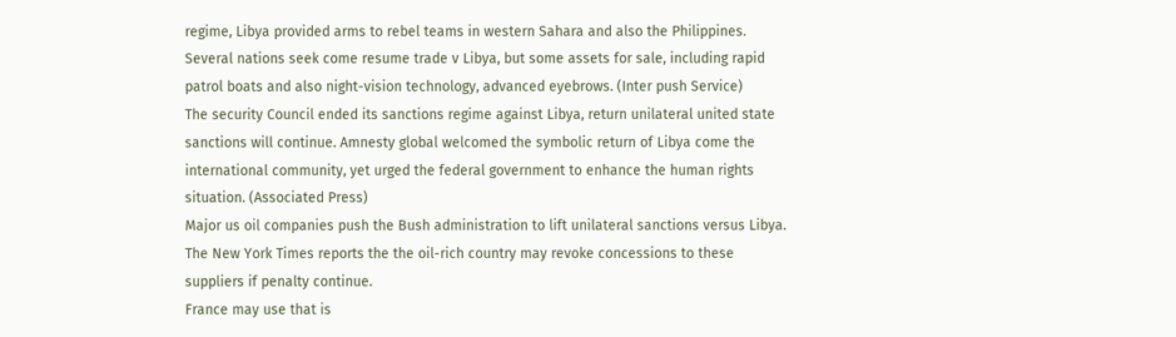regime, Libya provided arms to rebel teams in western Sahara and also the Philippines. Several nations seek come resume trade v Libya, but some assets for sale, including rapid patrol boats and also night-vision technology, advanced eyebrows. (Inter push Service)
The security Council ended its sanctions regime against Libya, return unilateral united state sanctions will continue. Amnesty global welcomed the symbolic return of Libya come the international community, yet urged the federal government to enhance the human rights situation. (Associated Press)
Major us oil companies push the Bush administration to lift unilateral sanctions versus Libya. The New York Times reports the the oil-rich country may revoke concessions to these suppliers if penalty continue.
France may use that is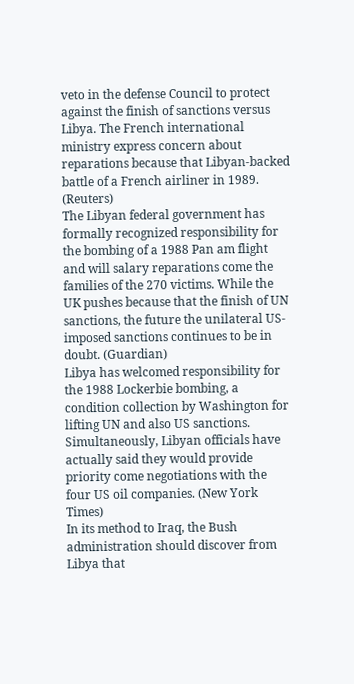veto in the defense Council to protect against the finish of sanctions versus Libya. The French international ministry express concern about reparations because that Libyan-backed battle of a French airliner in 1989. (Reuters)
The Libyan federal government has formally recognized responsibility for the bombing of a 1988 Pan am flight and will salary reparations come the families of the 270 victims. While the UK pushes because that the finish of UN sanctions, the future the unilateral US-imposed sanctions continues to be in doubt. (Guardian)
Libya has welcomed responsibility for the 1988 Lockerbie bombing, a condition collection by Washington for lifting UN and also US sanctions. Simultaneously, Libyan officials have actually said they would provide priority come negotiations with the four US oil companies. (New York Times)
In its method to Iraq, the Bush administration should discover from Libya that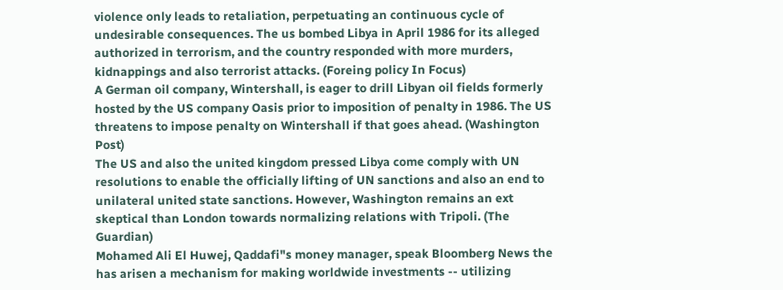violence only leads to retaliation, perpetuating an continuous cycle of undesirable consequences. The us bombed Libya in April 1986 for its alleged authorized in terrorism, and the country responded with more murders, kidnappings and also terrorist attacks. (Foreing policy In Focus)
A German oil company, Wintershall, is eager to drill Libyan oil fields formerly hosted by the US company Oasis prior to imposition of penalty in 1986. The US threatens to impose penalty on Wintershall if that goes ahead. (Washington Post)
The US and also the united kingdom pressed Libya come comply with UN resolutions to enable the officially lifting of UN sanctions and also an end to unilateral united state sanctions. However, Washington remains an ext skeptical than London towards normalizing relations with Tripoli. (The Guardian)
Mohamed Ali El Huwej, Qaddafi"s money manager, speak Bloomberg News the has arisen a mechanism for making worldwide investments -- utilizing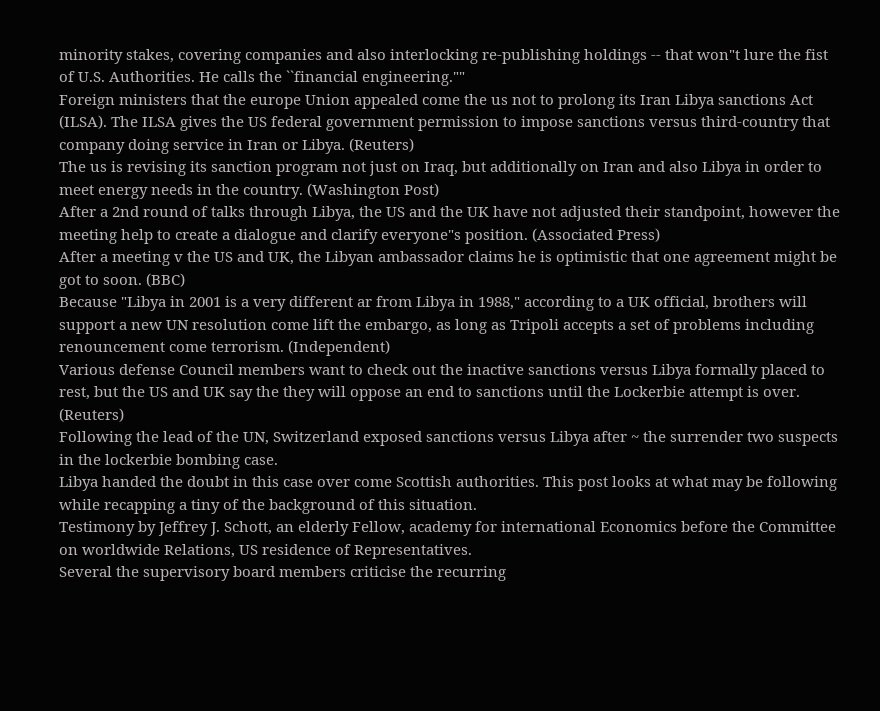minority stakes, covering companies and also interlocking re-publishing holdings -- that won"t lure the fist of U.S. Authorities. He calls the ``financial engineering.""
Foreign ministers that the europe Union appealed come the us not to prolong its Iran Libya sanctions Act (ILSA). The ILSA gives the US federal government permission to impose sanctions versus third-country that company doing service in Iran or Libya. (Reuters)
The us is revising its sanction program not just on Iraq, but additionally on Iran and also Libya in order to meet energy needs in the country. (Washington Post)
After a 2nd round of talks through Libya, the US and the UK have not adjusted their standpoint, however the meeting help to create a dialogue and clarify everyone"s position. (Associated Press)
After a meeting v the US and UK, the Libyan ambassador claims he is optimistic that one agreement might be got to soon. (BBC)
Because "Libya in 2001 is a very different ar from Libya in 1988," according to a UK official, brothers will support a new UN resolution come lift the embargo, as long as Tripoli accepts a set of problems including renouncement come terrorism. (Independent)
Various defense Council members want to check out the inactive sanctions versus Libya formally placed to rest, but the US and UK say the they will oppose an end to sanctions until the Lockerbie attempt is over. (Reuters)
Following the lead of the UN, Switzerland exposed sanctions versus Libya after ~ the surrender two suspects in the lockerbie bombing case.
Libya handed the doubt in this case over come Scottish authorities. This post looks at what may be following while recapping a tiny of the background of this situation.
Testimony by Jeffrey J. Schott, an elderly Fellow, academy for international Economics before the Committee on worldwide Relations, US residence of Representatives.
Several the supervisory board members criticise the recurring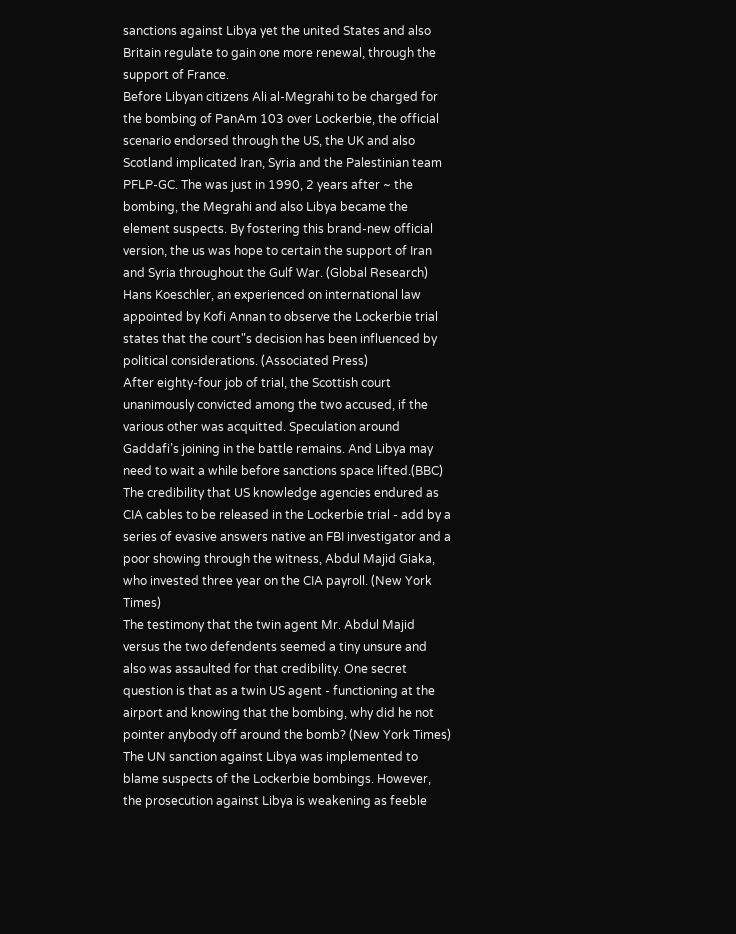sanctions against Libya yet the united States and also Britain regulate to gain one more renewal, through the support of France.
Before Libyan citizens Ali al-Megrahi to be charged for the bombing of PanAm 103 over Lockerbie, the official scenario endorsed through the US, the UK and also Scotland implicated Iran, Syria and the Palestinian team PFLP-GC. The was just in 1990, 2 years after ~ the bombing, the Megrahi and also Libya became the element suspects. By fostering this brand-new official version, the us was hope to certain the support of Iran and Syria throughout the Gulf War. (Global Research)
Hans Koeschler, an experienced on international law appointed by Kofi Annan to observe the Lockerbie trial states that the court"s decision has been influenced by political considerations. (Associated Press)
After eighty-four job of trial, the Scottish court unanimously convicted among the two accused, if the various other was acquitted. Speculation around Gaddafi’s joining in the battle remains. And Libya may need to wait a while before sanctions space lifted.(BBC)
The credibility that US knowledge agencies endured as CIA cables to be released in the Lockerbie trial - add by a series of evasive answers native an FBI investigator and a poor showing through the witness, Abdul Majid Giaka, who invested three year on the CIA payroll. (New York Times)
The testimony that the twin agent Mr. Abdul Majid versus the two defendents seemed a tiny unsure and also was assaulted for that credibility. One secret question is that as a twin US agent - functioning at the airport and knowing that the bombing, why did he not pointer anybody off around the bomb? (New York Times)
The UN sanction against Libya was implemented to blame suspects of the Lockerbie bombings. However, the prosecution against Libya is weakening as feeble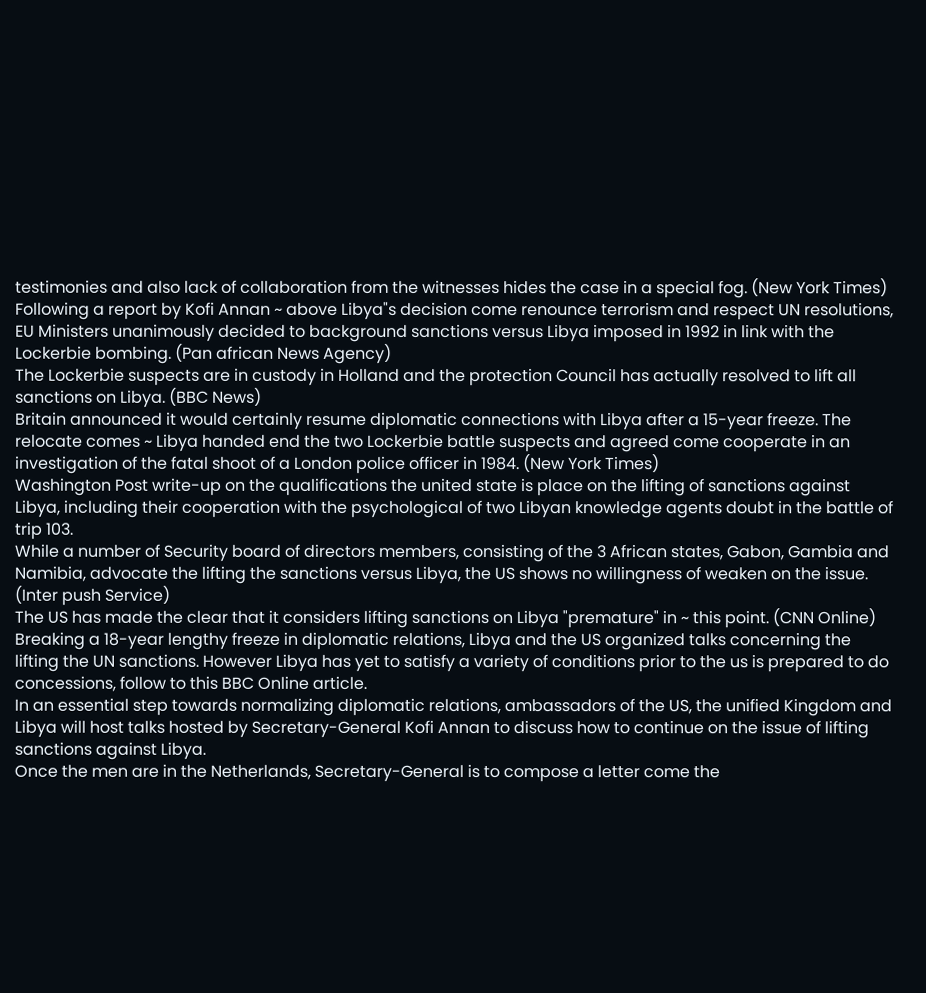testimonies and also lack of collaboration from the witnesses hides the case in a special fog. (New York Times)
Following a report by Kofi Annan ~ above Libya"s decision come renounce terrorism and respect UN resolutions, EU Ministers unanimously decided to background sanctions versus Libya imposed in 1992 in link with the Lockerbie bombing. (Pan african News Agency)
The Lockerbie suspects are in custody in Holland and the protection Council has actually resolved to lift all sanctions on Libya. (BBC News)
Britain announced it would certainly resume diplomatic connections with Libya after a 15-year freeze. The relocate comes ~ Libya handed end the two Lockerbie battle suspects and agreed come cooperate in an investigation of the fatal shoot of a London police officer in 1984. (New York Times)
Washington Post write-up on the qualifications the united state is place on the lifting of sanctions against Libya, including their cooperation with the psychological of two Libyan knowledge agents doubt in the battle of trip 103.
While a number of Security board of directors members, consisting of the 3 African states, Gabon, Gambia and Namibia, advocate the lifting the sanctions versus Libya, the US shows no willingness of weaken on the issue. (Inter push Service)
The US has made the clear that it considers lifting sanctions on Libya "premature" in ~ this point. (CNN Online)
Breaking a 18-year lengthy freeze in diplomatic relations, Libya and the US organized talks concerning the lifting the UN sanctions. However Libya has yet to satisfy a variety of conditions prior to the us is prepared to do concessions, follow to this BBC Online article.
In an essential step towards normalizing diplomatic relations, ambassadors of the US, the unified Kingdom and Libya will host talks hosted by Secretary-General Kofi Annan to discuss how to continue on the issue of lifting sanctions against Libya.
Once the men are in the Netherlands, Secretary-General is to compose a letter come the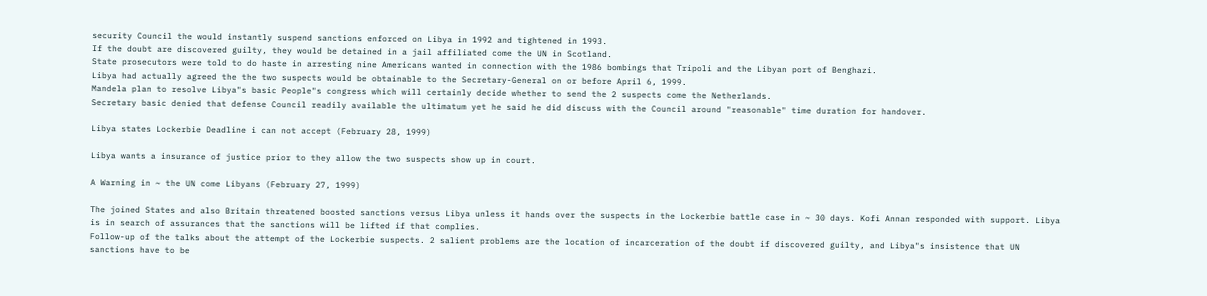security Council the would instantly suspend sanctions enforced on Libya in 1992 and tightened in 1993.
If the doubt are discovered guilty, they would be detained in a jail affiliated come the UN in Scotland.
State prosecutors were told to do haste in arresting nine Americans wanted in connection with the 1986 bombings that Tripoli and the Libyan port of Benghazi.
Libya had actually agreed the the two suspects would be obtainable to the Secretary-General on or before April 6, 1999.
Mandela plan to resolve Libya"s basic People"s congress which will certainly decide whether to send the 2 suspects come the Netherlands.
Secretary basic denied that defense Council readily available the ultimatum yet he said he did discuss with the Council around "reasonable" time duration for handover.

Libya states Lockerbie Deadline i can not accept (February 28, 1999)

Libya wants a insurance of justice prior to they allow the two suspects show up in court.

A Warning in ~ the UN come Libyans (February 27, 1999)

The joined States and also Britain threatened boosted sanctions versus Libya unless it hands over the suspects in the Lockerbie battle case in ~ 30 days. Kofi Annan responded with support. Libya is in search of assurances that the sanctions will be lifted if that complies.
Follow-up of the talks about the attempt of the Lockerbie suspects. 2 salient problems are the location of incarceration of the doubt if discovered guilty, and Libya"s insistence that UN sanctions have to be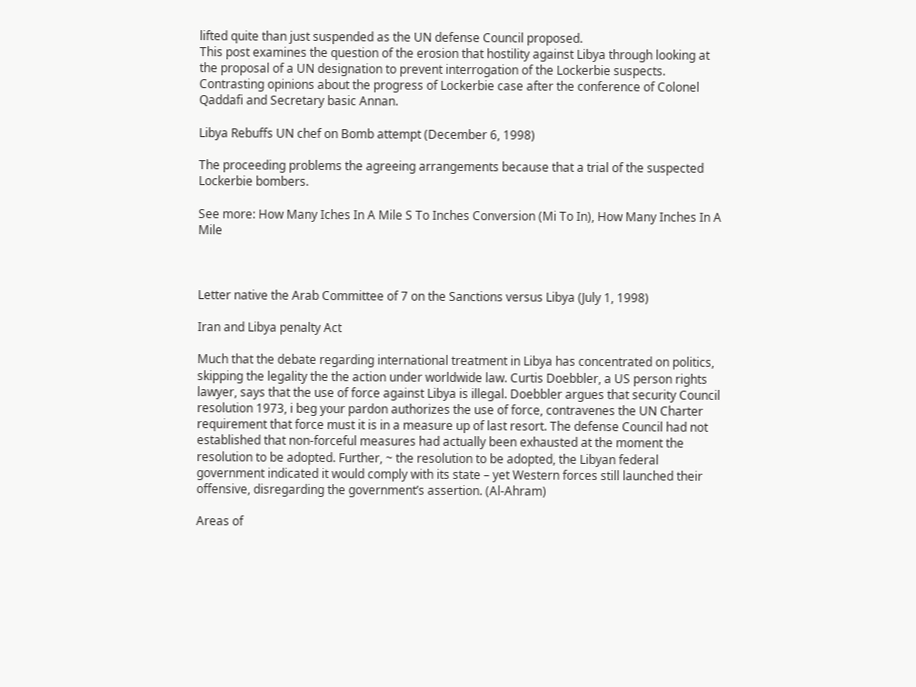lifted quite than just suspended as the UN defense Council proposed.
This post examines the question of the erosion that hostility against Libya through looking at the proposal of a UN designation to prevent interrogation of the Lockerbie suspects.
Contrasting opinions about the progress of Lockerbie case after the conference of Colonel Qaddafi and Secretary basic Annan.

Libya Rebuffs UN chef on Bomb attempt (December 6, 1998)

The proceeding problems the agreeing arrangements because that a trial of the suspected Lockerbie bombers.

See more: How Many Iches In A Mile S To Inches Conversion (Mi To In), How Many Inches In A Mile



Letter native the Arab Committee of 7 on the Sanctions versus Libya (July 1, 1998)

Iran and Libya penalty Act

Much that the debate regarding international treatment in Libya has concentrated on politics, skipping the legality the the action under worldwide law. Curtis Doebbler, a US person rights lawyer, says that the use of force against Libya is illegal. Doebbler argues that security Council resolution 1973, i beg your pardon authorizes the use of force, contravenes the UN Charter requirement that force must it is in a measure up of last resort. The defense Council had not established that non-forceful measures had actually been exhausted at the moment the resolution to be adopted. Further, ~ the resolution to be adopted, the Libyan federal government indicated it would comply with its state – yet Western forces still launched their offensive, disregarding the government’s assertion. (Al-Ahram)

Areas of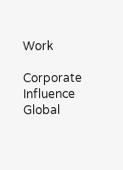Work

Corporate Influence
Global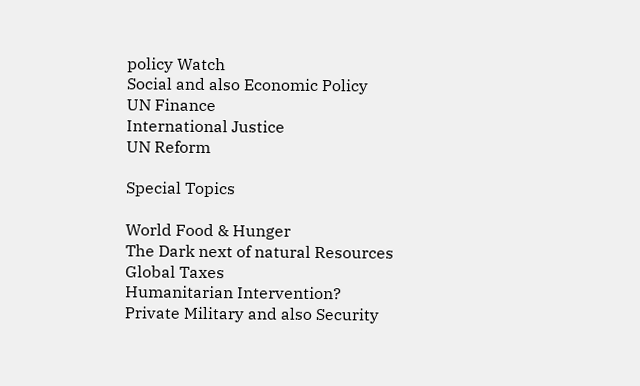policy Watch
Social and also Economic Policy
UN Finance
International Justice
UN Reform

Special Topics

World Food & Hunger
The Dark next of natural Resources
Global Taxes
Humanitarian Intervention?
Private Military and also Security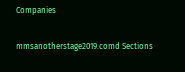Companies

mmsanotherstage2019.comd Sections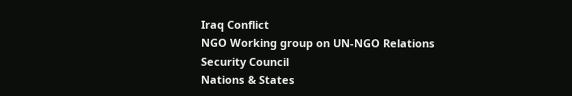Iraq Conflict
NGO Working group on UN-NGO Relations
Security Council
Nations & States